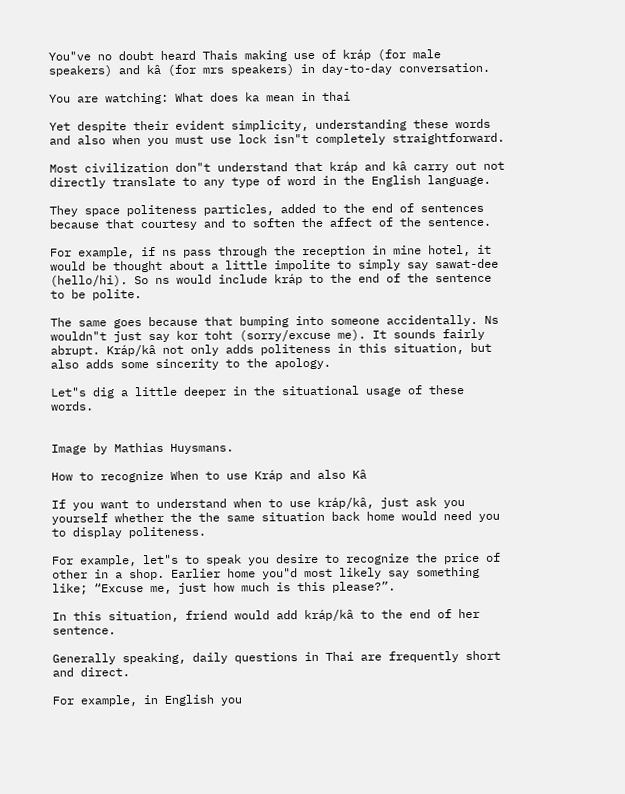You"ve no doubt heard Thais making use of kráp (for male speakers) and kâ (for mrs speakers) in day-to-day conversation.

You are watching: What does ka mean in thai

Yet despite their evident simplicity, understanding these words and also when you must use lock isn"t completely straightforward.

Most civilization don"t understand that kráp and kâ carry out not directly translate to any type of word in the English language.

They space politeness particles, added to the end of sentences because that courtesy and to soften the affect of the sentence.

For example, if ns pass through the reception in mine hotel, it would be thought about a little impolite to simply say sawat-dee (hello/hi). So ns would include kráp to the end of the sentence to be polite.

The same goes because that bumping into someone accidentally. Ns wouldn"t just say kor toht (sorry/excuse me). It sounds fairly abrupt. Kráp/kâ not only adds politeness in this situation, but also adds some sincerity to the apology.

Let"s dig a little deeper in the situational usage of these words.


Image by Mathias Huysmans.

How to recognize When to use Kráp and also Kâ

If you want to understand when to use kráp/kâ, just ask you yourself whether the the same situation back home would need you to display politeness.

For example, let"s to speak you desire to recognize the price of other in a shop. Earlier home you"d most likely say something like; “Excuse me, just how much is this please?”.

In this situation, friend would add kráp/kâ to the end of her sentence.

Generally speaking, daily questions in Thai are frequently short and direct.

For example, in English you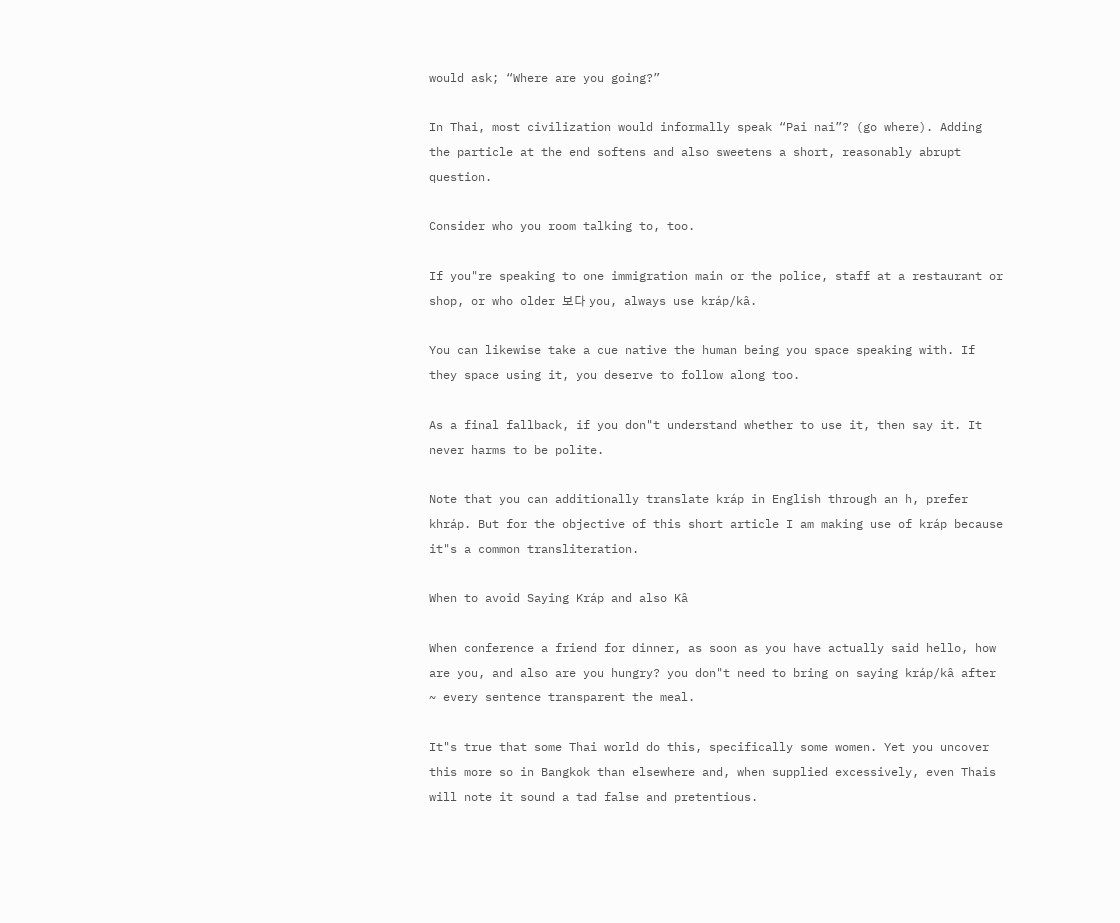would ask; “Where are you going?”

In Thai, most civilization would informally speak “Pai nai”? (go where). Adding the particle at the end softens and also sweetens a short, reasonably abrupt question.

Consider who you room talking to, too.

If you"re speaking to one immigration main or the police, staff at a restaurant or shop, or who older 보다 you, always use kráp/kâ.

You can likewise take a cue native the human being you space speaking with. If they space using it, you deserve to follow along too.

As a final fallback, if you don"t understand whether to use it, then say it. It never harms to be polite.

Note that you can additionally translate kráp in English through an h, prefer khráp. But for the objective of this short article I am making use of kráp because it"s a common transliteration.

When to avoid Saying Kráp and also Kâ

When conference a friend for dinner, as soon as you have actually said hello, how are you, and also are you hungry? you don"t need to bring on saying kráp/kâ after ~ every sentence transparent the meal.

It"s true that some Thai world do this, specifically some women. Yet you uncover this more so in Bangkok than elsewhere and, when supplied excessively, even Thais will note it sound a tad false and pretentious.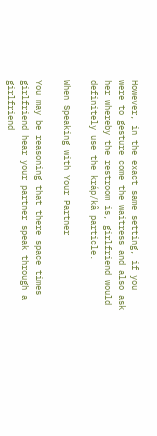However, in the exact same setting, if you were to gesture come the waitress and also ask her whereby the restroom is, girlfriend would definitely use the kráp/kâ particle.

When Speaking with Your Partner

You may be reasoning that there space times girlfriend hear your partner speak through a girlfriend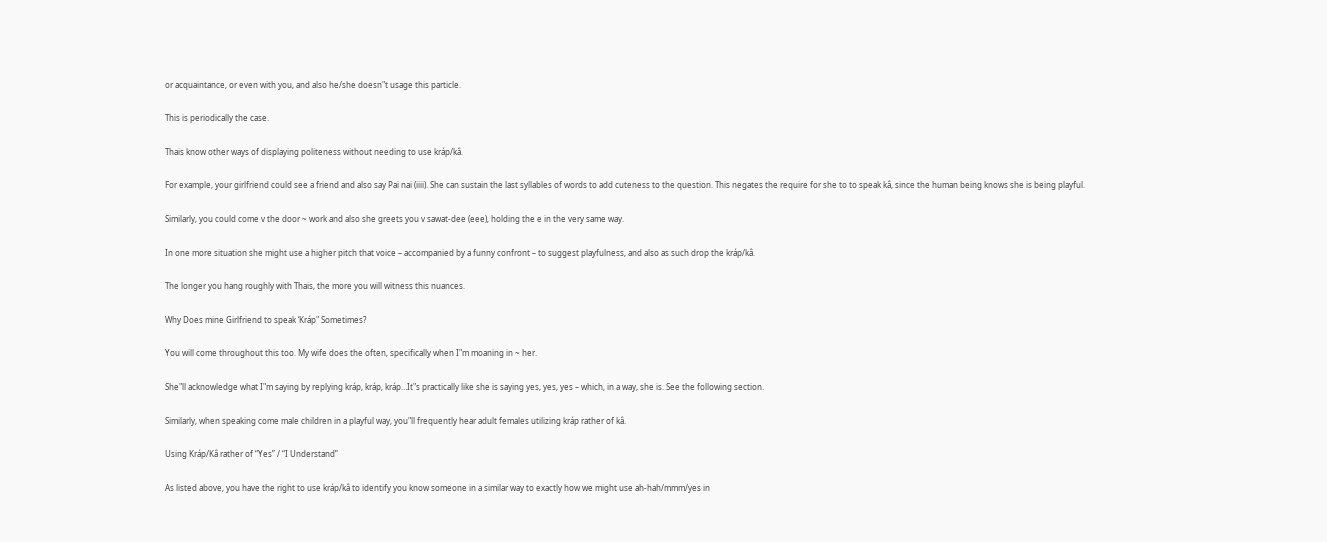or acquaintance, or even with you, and also he/she doesn"t usage this particle.

This is periodically the case.

Thais know other ways of displaying politeness without needing to use kráp/kâ.

For example, your girlfriend could see a friend and also say Pai nai (iiii). She can sustain the last syllables of words to add cuteness to the question. This negates the require for she to to speak kâ, since the human being knows she is being playful.

Similarly, you could come v the door ~ work and also she greets you v sawat-dee (eee), holding the e in the very same way.

In one more situation she might use a higher pitch that voice – accompanied by a funny confront – to suggest playfulness, and also as such drop the kráp/kâ.

The longer you hang roughly with Thais, the more you will witness this nuances.

Why Does mine Girlfriend to speak ‘Kráp" Sometimes?

You will come throughout this too. My wife does the often, specifically when I"m moaning in ~ her.

She"ll acknowledge what I"m saying by replying kráp, kráp, kráp…It"s practically like she is saying yes, yes, yes – which, in a way, she is. See the following section.

Similarly, when speaking come male children in a playful way, you"ll frequently hear adult females utilizing kráp rather of kâ.

Using Kráp/Kâ rather of “Yes” / “I Understand”

As listed above, you have the right to use kráp/kâ to identify you know someone in a similar way to exactly how we might use ah-hah/mmm/yes in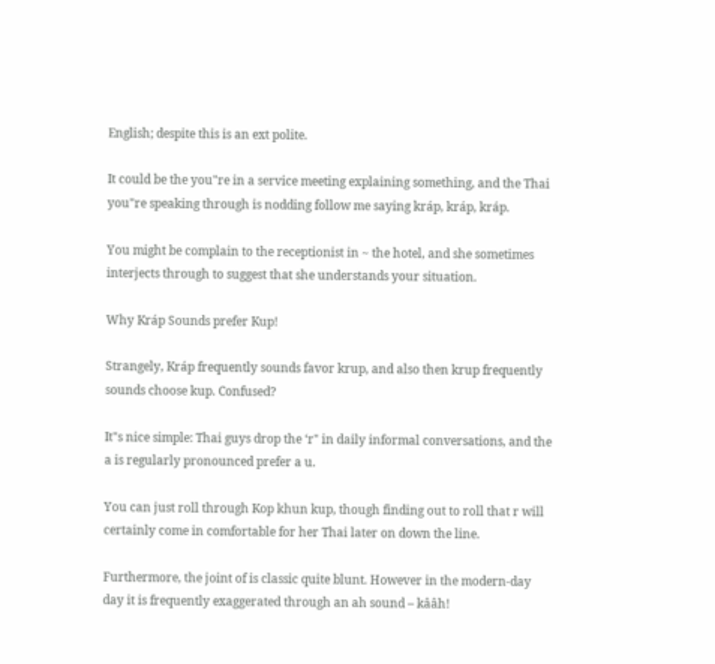English; despite this is an ext polite.

It could be the you"re in a service meeting explaining something, and the Thai you"re speaking through is nodding follow me saying kráp, kráp, kráp.

You might be complain to the receptionist in ~ the hotel, and she sometimes interjects through to suggest that she understands your situation.

Why Kráp Sounds prefer Kup!

Strangely, Kráp frequently sounds favor krup, and also then krup frequently sounds choose kup. Confused?

It"s nice simple: Thai guys drop the ‘r" in daily informal conversations, and the a is regularly pronounced prefer a u.

You can just roll through Kop khun kup, though finding out to roll that r will certainly come in comfortable for her Thai later on down the line.

Furthermore, the joint of is classic quite blunt. However in the modern-day day it is frequently exaggerated through an ah sound – kââh!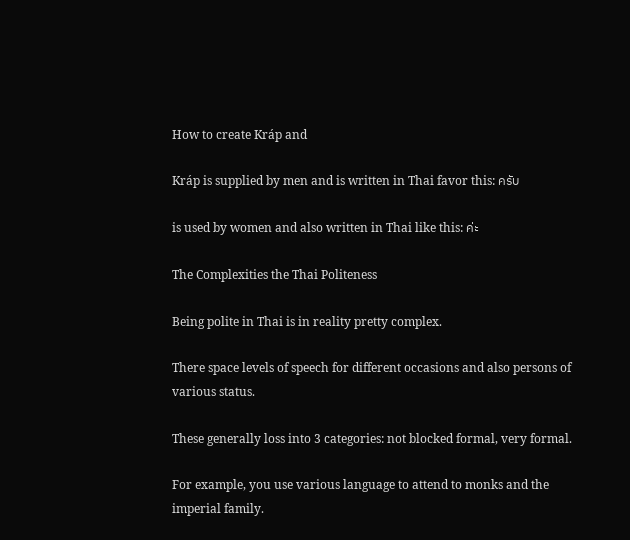How to create Kráp and

Kráp is supplied by men and is written in Thai favor this: ครับ

is used by women and also written in Thai like this: ค่ะ

The Complexities the Thai Politeness

Being polite in Thai is in reality pretty complex.

There space levels of speech for different occasions and also persons of various status.

These generally loss into 3 categories: not blocked formal, very formal.

For example, you use various language to attend to monks and the imperial family.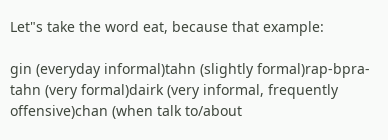Let"s take the word eat, because that example:

gin (everyday informal)tahn (slightly formal)rap-bpra-tahn (very formal)dairk (very informal, frequently offensive)chan (when talk to/about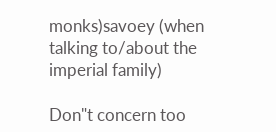monks)savoey (when talking to/about the imperial family)

Don"t concern too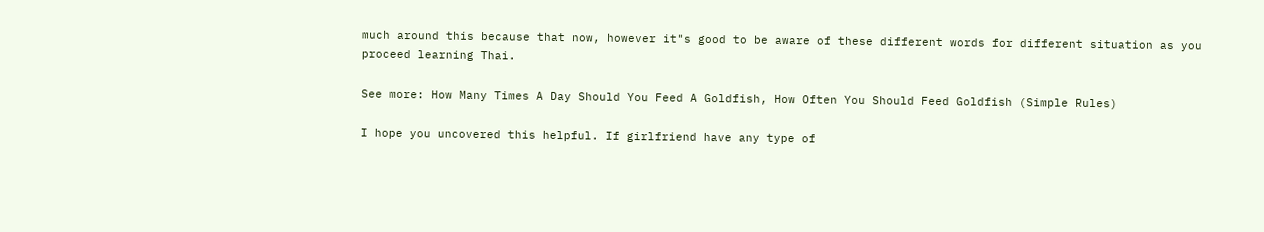much around this because that now, however it"s good to be aware of these different words for different situation as you proceed learning Thai.

See more: How Many Times A Day Should You Feed A Goldfish, How Often You Should Feed Goldfish (Simple Rules)

I hope you uncovered this helpful. If girlfriend have any type of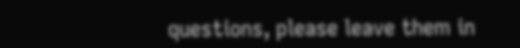questions, please leave them in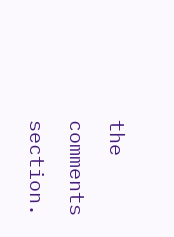the comments section.